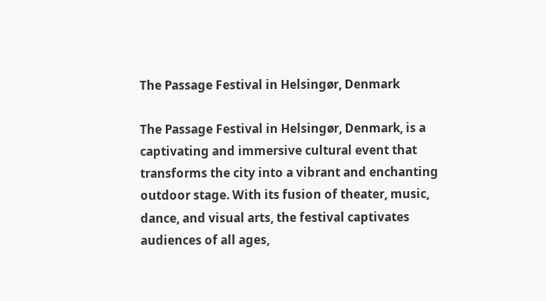The Passage Festival in Helsingør, Denmark

The Passage Festival in Helsingør, Denmark, is a captivating and immersive cultural event that transforms the city into a vibrant and enchanting outdoor stage. With its fusion of theater, music, dance, and visual arts, the festival captivates audiences of all ages,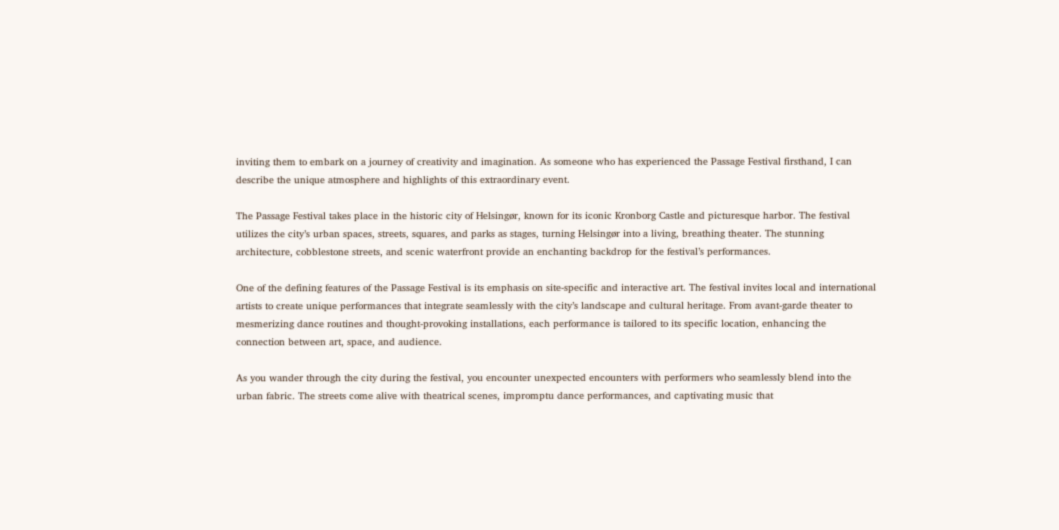inviting them to embark on a journey of creativity and imagination. As someone who has experienced the Passage Festival firsthand, I can describe the unique atmosphere and highlights of this extraordinary event.

The Passage Festival takes place in the historic city of Helsingør, known for its iconic Kronborg Castle and picturesque harbor. The festival utilizes the city’s urban spaces, streets, squares, and parks as stages, turning Helsingør into a living, breathing theater. The stunning architecture, cobblestone streets, and scenic waterfront provide an enchanting backdrop for the festival’s performances.

One of the defining features of the Passage Festival is its emphasis on site-specific and interactive art. The festival invites local and international artists to create unique performances that integrate seamlessly with the city’s landscape and cultural heritage. From avant-garde theater to mesmerizing dance routines and thought-provoking installations, each performance is tailored to its specific location, enhancing the connection between art, space, and audience.

As you wander through the city during the festival, you encounter unexpected encounters with performers who seamlessly blend into the urban fabric. The streets come alive with theatrical scenes, impromptu dance performances, and captivating music that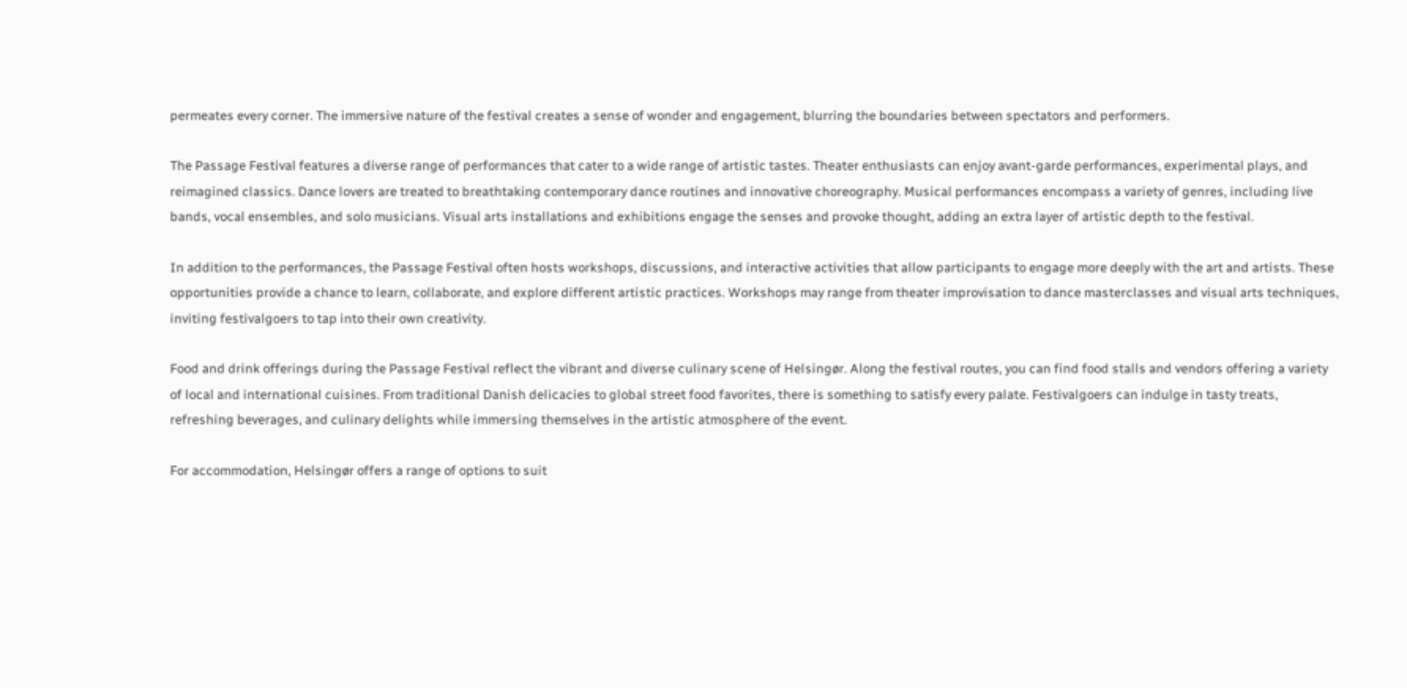permeates every corner. The immersive nature of the festival creates a sense of wonder and engagement, blurring the boundaries between spectators and performers.

The Passage Festival features a diverse range of performances that cater to a wide range of artistic tastes. Theater enthusiasts can enjoy avant-garde performances, experimental plays, and reimagined classics. Dance lovers are treated to breathtaking contemporary dance routines and innovative choreography. Musical performances encompass a variety of genres, including live bands, vocal ensembles, and solo musicians. Visual arts installations and exhibitions engage the senses and provoke thought, adding an extra layer of artistic depth to the festival.

In addition to the performances, the Passage Festival often hosts workshops, discussions, and interactive activities that allow participants to engage more deeply with the art and artists. These opportunities provide a chance to learn, collaborate, and explore different artistic practices. Workshops may range from theater improvisation to dance masterclasses and visual arts techniques, inviting festivalgoers to tap into their own creativity.

Food and drink offerings during the Passage Festival reflect the vibrant and diverse culinary scene of Helsingør. Along the festival routes, you can find food stalls and vendors offering a variety of local and international cuisines. From traditional Danish delicacies to global street food favorites, there is something to satisfy every palate. Festivalgoers can indulge in tasty treats, refreshing beverages, and culinary delights while immersing themselves in the artistic atmosphere of the event.

For accommodation, Helsingør offers a range of options to suit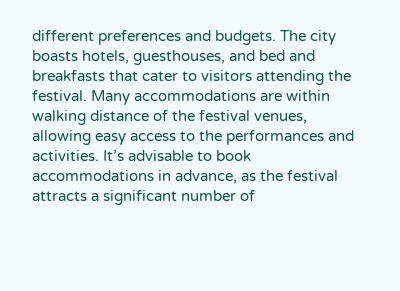different preferences and budgets. The city boasts hotels, guesthouses, and bed and breakfasts that cater to visitors attending the festival. Many accommodations are within walking distance of the festival venues, allowing easy access to the performances and activities. It’s advisable to book accommodations in advance, as the festival attracts a significant number of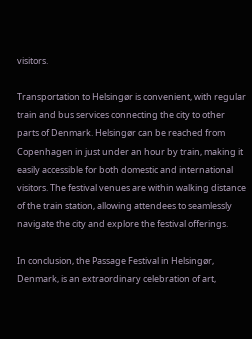visitors.

Transportation to Helsingør is convenient, with regular train and bus services connecting the city to other parts of Denmark. Helsingør can be reached from Copenhagen in just under an hour by train, making it easily accessible for both domestic and international visitors. The festival venues are within walking distance of the train station, allowing attendees to seamlessly navigate the city and explore the festival offerings.

In conclusion, the Passage Festival in Helsingør, Denmark, is an extraordinary celebration of art,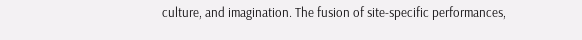culture, and imagination. The fusion of site-specific performances,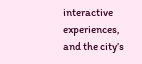interactive experiences, and the city’s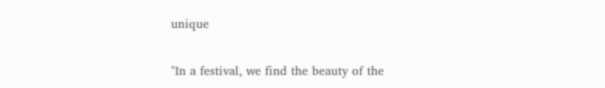unique

"In a festival, we find the beauty of the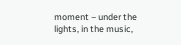moment – under the lights, in the music,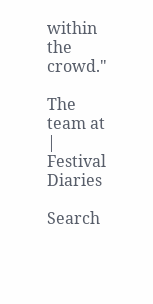within the crowd."

The team at | Festival Diaries

Search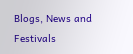Blogs, News and Festivals